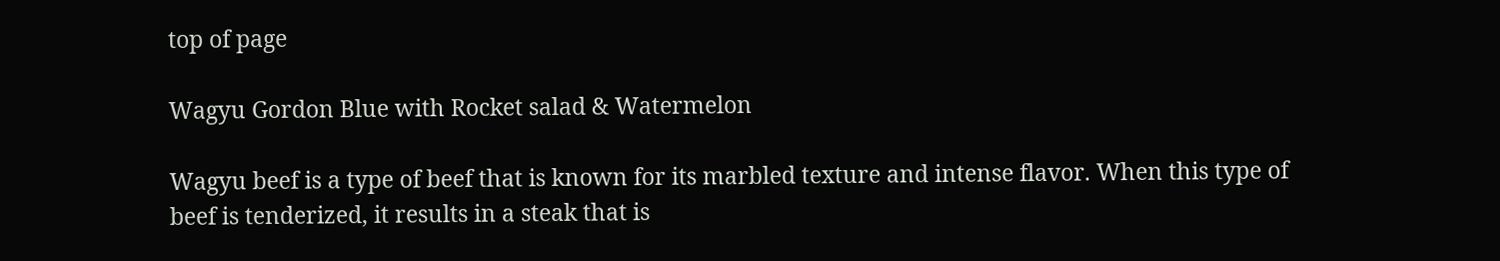top of page

Wagyu Gordon Blue with Rocket salad & Watermelon

Wagyu beef is a type of beef that is known for its marbled texture and intense flavor. When this type of beef is tenderized, it results in a steak that is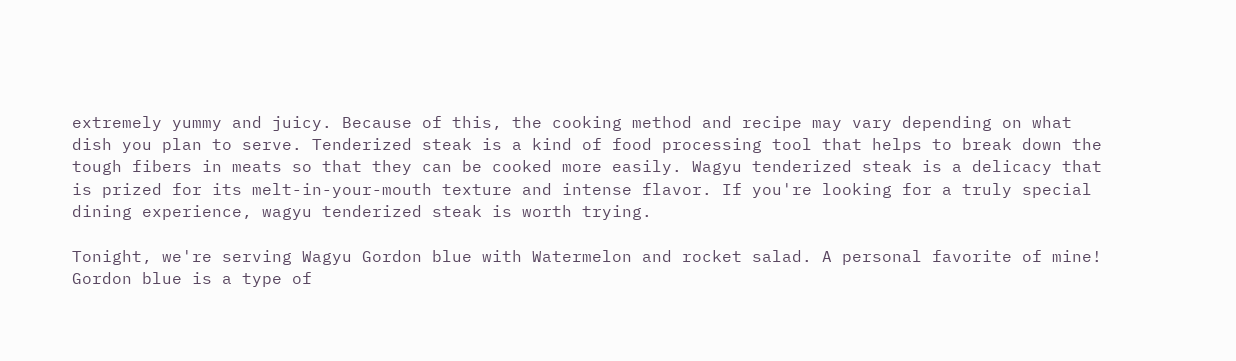extremely yummy and juicy. Because of this, the cooking method and recipe may vary depending on what dish you plan to serve. Tenderized steak is a kind of food processing tool that helps to break down the tough fibers in meats so that they can be cooked more easily. Wagyu tenderized steak is a delicacy that is prized for its melt-in-your-mouth texture and intense flavor. If you're looking for a truly special dining experience, wagyu tenderized steak is worth trying.

Tonight, we're serving Wagyu Gordon blue with Watermelon and rocket salad. A personal favorite of mine! Gordon blue is a type of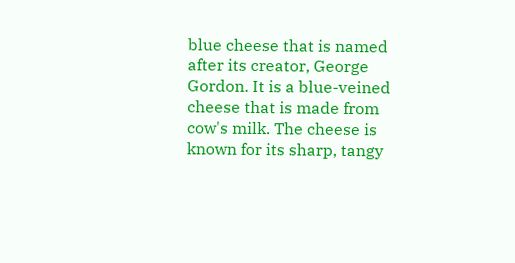blue cheese that is named after its creator, George Gordon. It is a blue-veined cheese that is made from cow's milk. The cheese is known for its sharp, tangy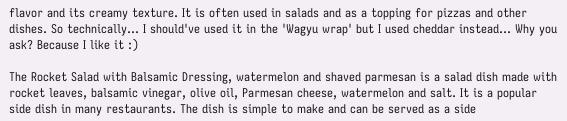flavor and its creamy texture. It is often used in salads and as a topping for pizzas and other dishes. So technically... I should've used it in the 'Wagyu wrap' but I used cheddar instead... Why you ask? Because I like it :)

The Rocket Salad with Balsamic Dressing, watermelon and shaved parmesan is a salad dish made with rocket leaves, balsamic vinegar, olive oil, Parmesan cheese, watermelon and salt. It is a popular side dish in many restaurants. The dish is simple to make and can be served as a side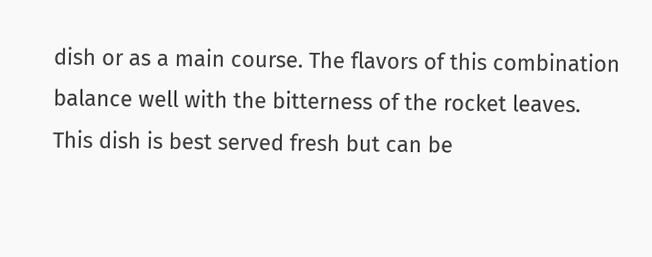dish or as a main course. The flavors of this combination balance well with the bitterness of the rocket leaves. This dish is best served fresh but can be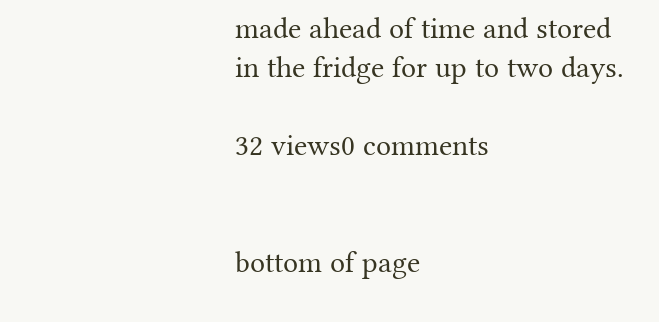made ahead of time and stored in the fridge for up to two days.

32 views0 comments


bottom of page